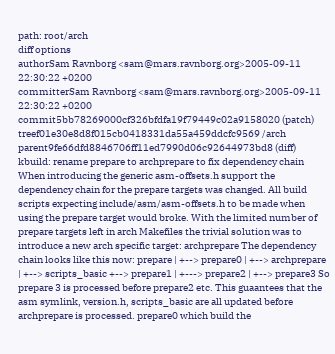path: root/arch
diff options
authorSam Ravnborg <sam@mars.ravnborg.org>2005-09-11 22:30:22 +0200
committerSam Ravnborg <sam@mars.ravnborg.org>2005-09-11 22:30:22 +0200
commit5bb78269000cf326bfdfa19f79449c02a9158020 (patch)
treef01e30e8d8f015cb0418331da55a459ddcfc9569 /arch
parent9fe66dfd8846706ff11ed7990d06c92644973bd8 (diff)
kbuild: rename prepare to archprepare to fix dependency chain
When introducing the generic asm-offsets.h support the dependency chain for the prepare targets was changed. All build scripts expecting include/asm/asm-offsets.h to be made when using the prepare target would broke. With the limited number of prepare targets left in arch Makefiles the trivial solution was to introduce a new arch specific target: archprepare The dependency chain looks like this now: prepare | +--> prepare0 | +--> archprepare | +--> scripts_basic +--> prepare1 | +---> prepare2 | +--> prepare3 So prepare 3 is processed before prepare2 etc. This guaantees that the asm symlink, version.h, scripts_basic are all updated before archprepare is processed. prepare0 which build the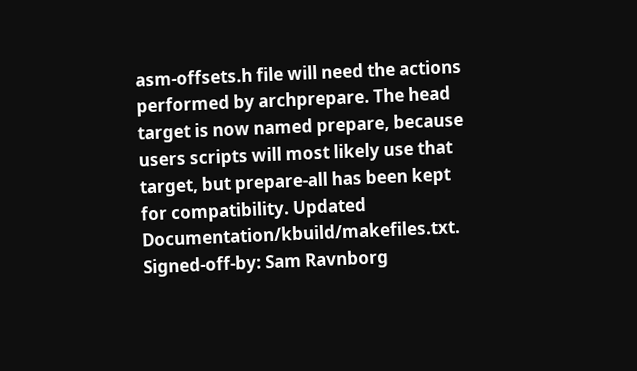asm-offsets.h file will need the actions performed by archprepare. The head target is now named prepare, because users scripts will most likely use that target, but prepare-all has been kept for compatibility. Updated Documentation/kbuild/makefiles.txt. Signed-off-by: Sam Ravnborg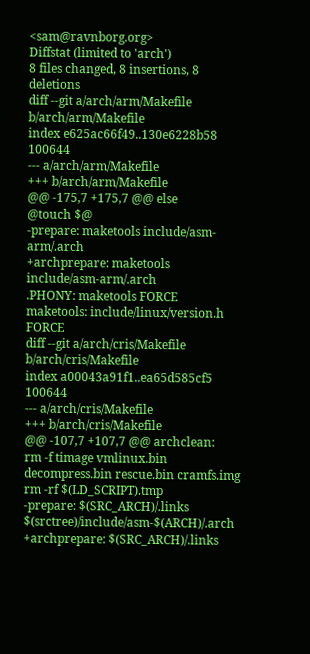<sam@ravnborg.org>
Diffstat (limited to 'arch')
8 files changed, 8 insertions, 8 deletions
diff --git a/arch/arm/Makefile b/arch/arm/Makefile
index e625ac66f49..130e6228b58 100644
--- a/arch/arm/Makefile
+++ b/arch/arm/Makefile
@@ -175,7 +175,7 @@ else
@touch $@
-prepare: maketools include/asm-arm/.arch
+archprepare: maketools include/asm-arm/.arch
.PHONY: maketools FORCE
maketools: include/linux/version.h FORCE
diff --git a/arch/cris/Makefile b/arch/cris/Makefile
index a00043a91f1..ea65d585cf5 100644
--- a/arch/cris/Makefile
+++ b/arch/cris/Makefile
@@ -107,7 +107,7 @@ archclean:
rm -f timage vmlinux.bin decompress.bin rescue.bin cramfs.img
rm -rf $(LD_SCRIPT).tmp
-prepare: $(SRC_ARCH)/.links $(srctree)/include/asm-$(ARCH)/.arch
+archprepare: $(SRC_ARCH)/.links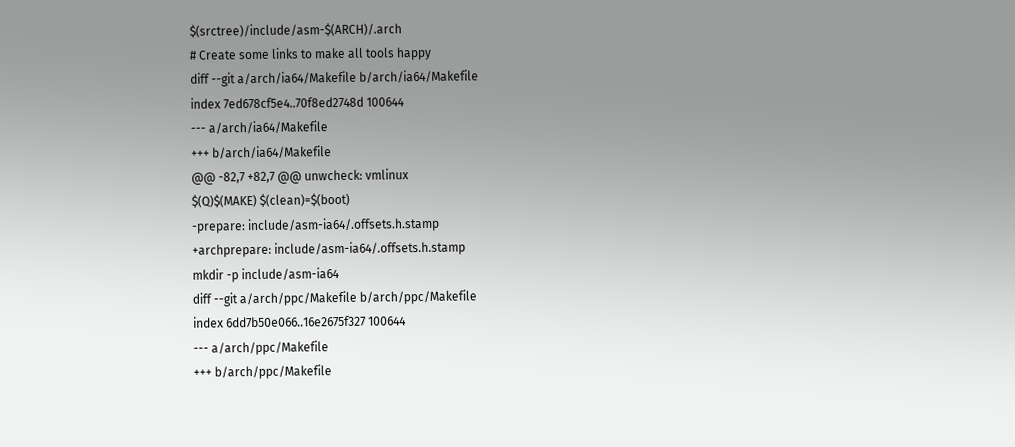$(srctree)/include/asm-$(ARCH)/.arch
# Create some links to make all tools happy
diff --git a/arch/ia64/Makefile b/arch/ia64/Makefile
index 7ed678cf5e4..70f8ed2748d 100644
--- a/arch/ia64/Makefile
+++ b/arch/ia64/Makefile
@@ -82,7 +82,7 @@ unwcheck: vmlinux
$(Q)$(MAKE) $(clean)=$(boot)
-prepare: include/asm-ia64/.offsets.h.stamp
+archprepare: include/asm-ia64/.offsets.h.stamp
mkdir -p include/asm-ia64
diff --git a/arch/ppc/Makefile b/arch/ppc/Makefile
index 6dd7b50e066..16e2675f327 100644
--- a/arch/ppc/Makefile
+++ b/arch/ppc/Makefile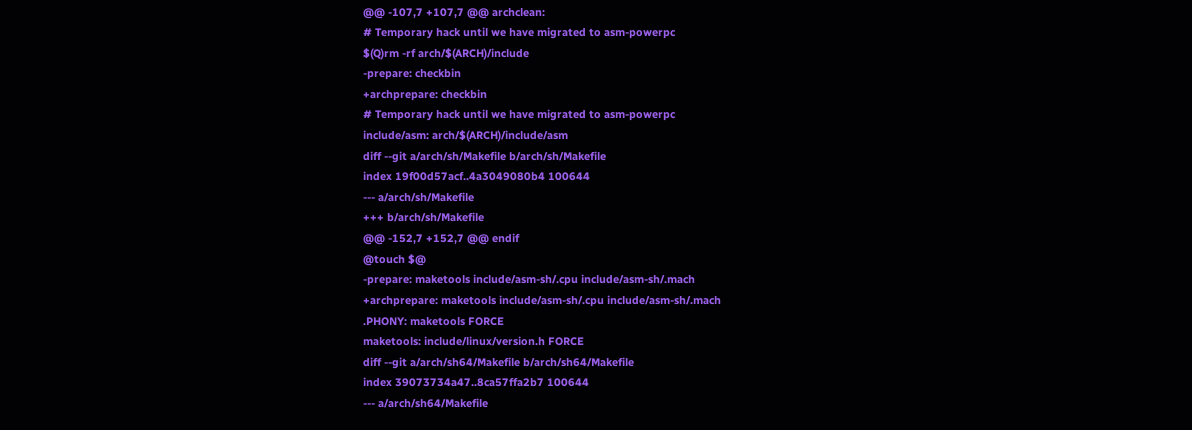@@ -107,7 +107,7 @@ archclean:
# Temporary hack until we have migrated to asm-powerpc
$(Q)rm -rf arch/$(ARCH)/include
-prepare: checkbin
+archprepare: checkbin
# Temporary hack until we have migrated to asm-powerpc
include/asm: arch/$(ARCH)/include/asm
diff --git a/arch/sh/Makefile b/arch/sh/Makefile
index 19f00d57acf..4a3049080b4 100644
--- a/arch/sh/Makefile
+++ b/arch/sh/Makefile
@@ -152,7 +152,7 @@ endif
@touch $@
-prepare: maketools include/asm-sh/.cpu include/asm-sh/.mach
+archprepare: maketools include/asm-sh/.cpu include/asm-sh/.mach
.PHONY: maketools FORCE
maketools: include/linux/version.h FORCE
diff --git a/arch/sh64/Makefile b/arch/sh64/Makefile
index 39073734a47..8ca57ffa2b7 100644
--- a/arch/sh64/Makefile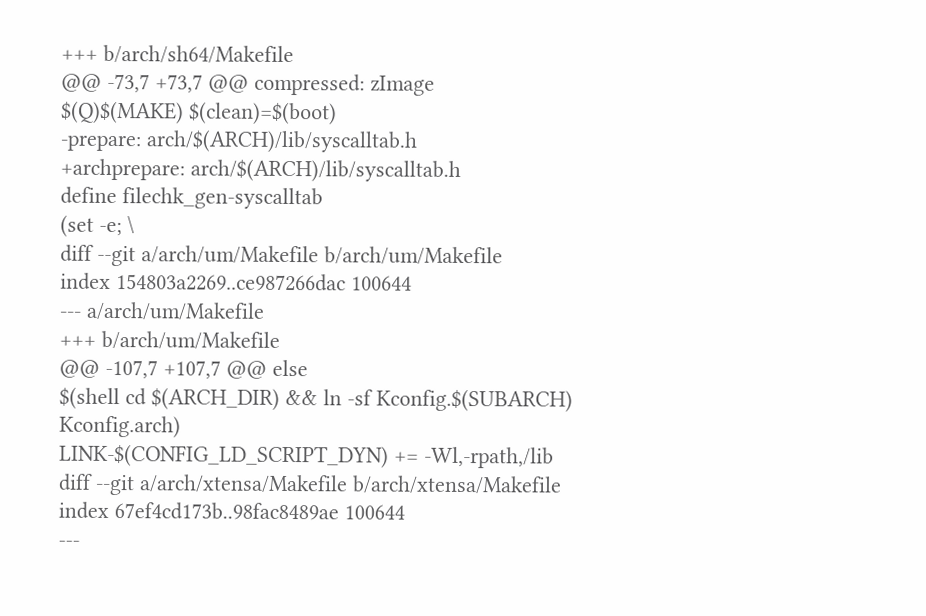+++ b/arch/sh64/Makefile
@@ -73,7 +73,7 @@ compressed: zImage
$(Q)$(MAKE) $(clean)=$(boot)
-prepare: arch/$(ARCH)/lib/syscalltab.h
+archprepare: arch/$(ARCH)/lib/syscalltab.h
define filechk_gen-syscalltab
(set -e; \
diff --git a/arch/um/Makefile b/arch/um/Makefile
index 154803a2269..ce987266dac 100644
--- a/arch/um/Makefile
+++ b/arch/um/Makefile
@@ -107,7 +107,7 @@ else
$(shell cd $(ARCH_DIR) && ln -sf Kconfig.$(SUBARCH) Kconfig.arch)
LINK-$(CONFIG_LD_SCRIPT_DYN) += -Wl,-rpath,/lib
diff --git a/arch/xtensa/Makefile b/arch/xtensa/Makefile
index 67ef4cd173b..98fac8489ae 100644
---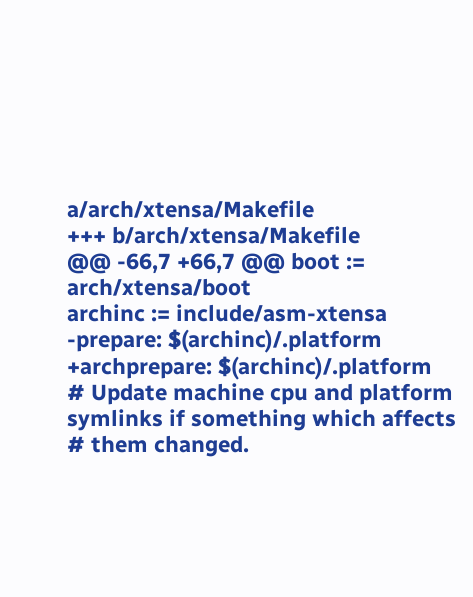a/arch/xtensa/Makefile
+++ b/arch/xtensa/Makefile
@@ -66,7 +66,7 @@ boot := arch/xtensa/boot
archinc := include/asm-xtensa
-prepare: $(archinc)/.platform
+archprepare: $(archinc)/.platform
# Update machine cpu and platform symlinks if something which affects
# them changed.